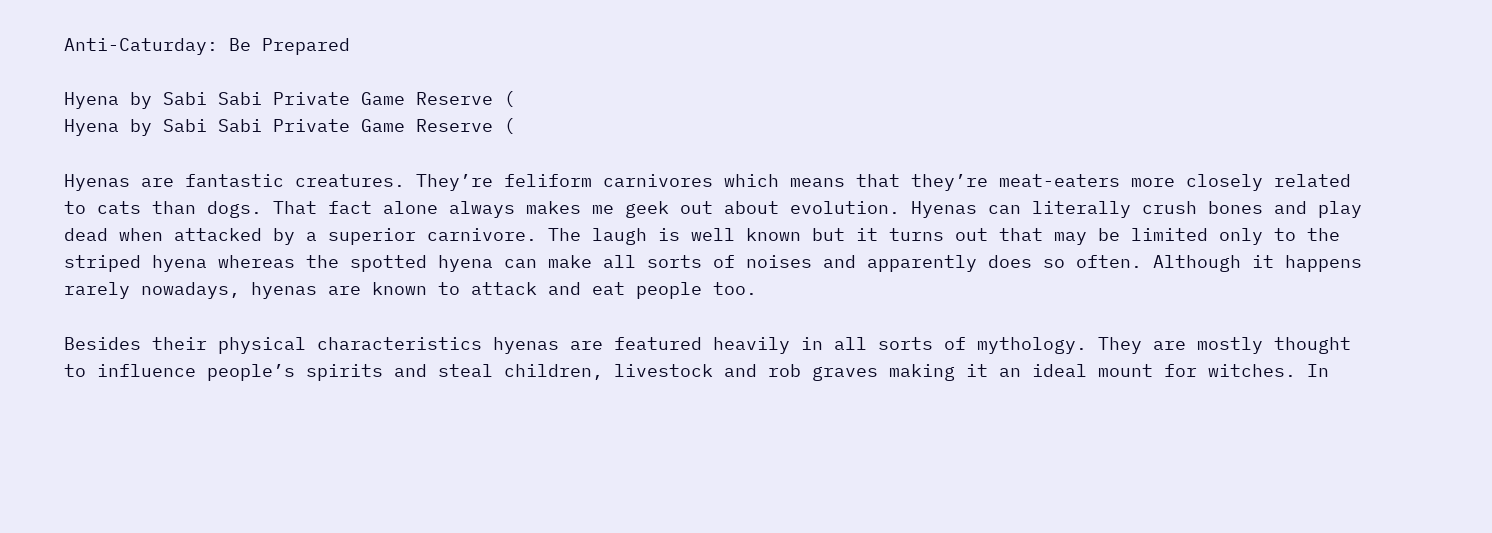Anti-Caturday: Be Prepared

Hyena by Sabi Sabi Private Game Reserve (
Hyena by Sabi Sabi Private Game Reserve (

Hyenas are fantastic creatures. They’re feliform carnivores which means that they’re meat-eaters more closely related to cats than dogs. That fact alone always makes me geek out about evolution. Hyenas can literally crush bones and play dead when attacked by a superior carnivore. The laugh is well known but it turns out that may be limited only to the striped hyena whereas the spotted hyena can make all sorts of noises and apparently does so often. Although it happens rarely nowadays, hyenas are known to attack and eat people too.

Besides their physical characteristics hyenas are featured heavily in all sorts of mythology. They are mostly thought to influence people’s spirits and steal children, livestock and rob graves making it an ideal mount for witches. In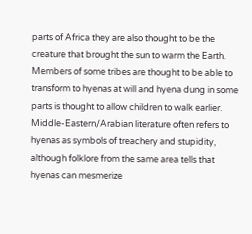parts of Africa they are also thought to be the creature that brought the sun to warm the Earth. Members of some tribes are thought to be able to transform to hyenas at will and hyena dung in some parts is thought to allow children to walk earlier. Middle-Eastern/Arabian literature often refers to hyenas as symbols of treachery and stupidity, although folklore from the same area tells that hyenas can mesmerize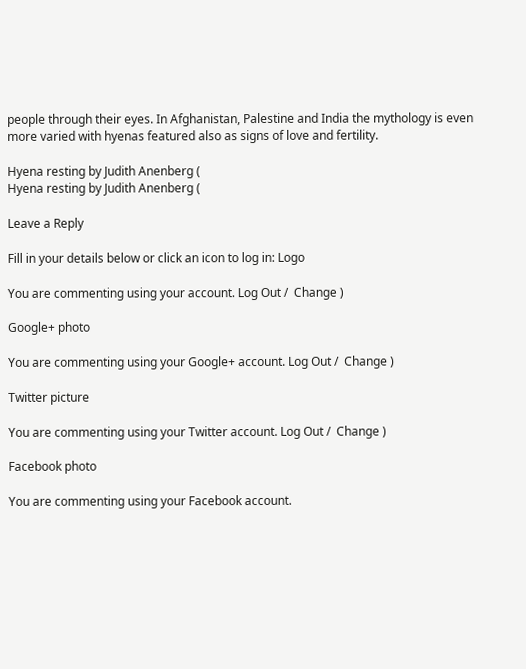people through their eyes. In Afghanistan, Palestine and India the mythology is even more varied with hyenas featured also as signs of love and fertility.

Hyena resting by Judith Anenberg (
Hyena resting by Judith Anenberg (

Leave a Reply

Fill in your details below or click an icon to log in: Logo

You are commenting using your account. Log Out /  Change )

Google+ photo

You are commenting using your Google+ account. Log Out /  Change )

Twitter picture

You are commenting using your Twitter account. Log Out /  Change )

Facebook photo

You are commenting using your Facebook account.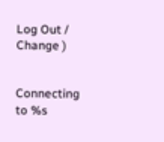Log Out /  Change )


Connecting to %s